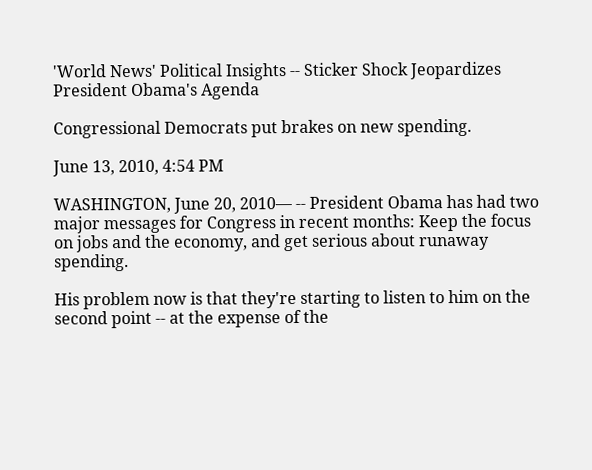'World News' Political Insights -- Sticker Shock Jeopardizes President Obama's Agenda

Congressional Democrats put brakes on new spending.

June 13, 2010, 4:54 PM

WASHINGTON, June 20, 2010— -- President Obama has had two major messages for Congress in recent months: Keep the focus on jobs and the economy, and get serious about runaway spending.

His problem now is that they're starting to listen to him on the second point -- at the expense of the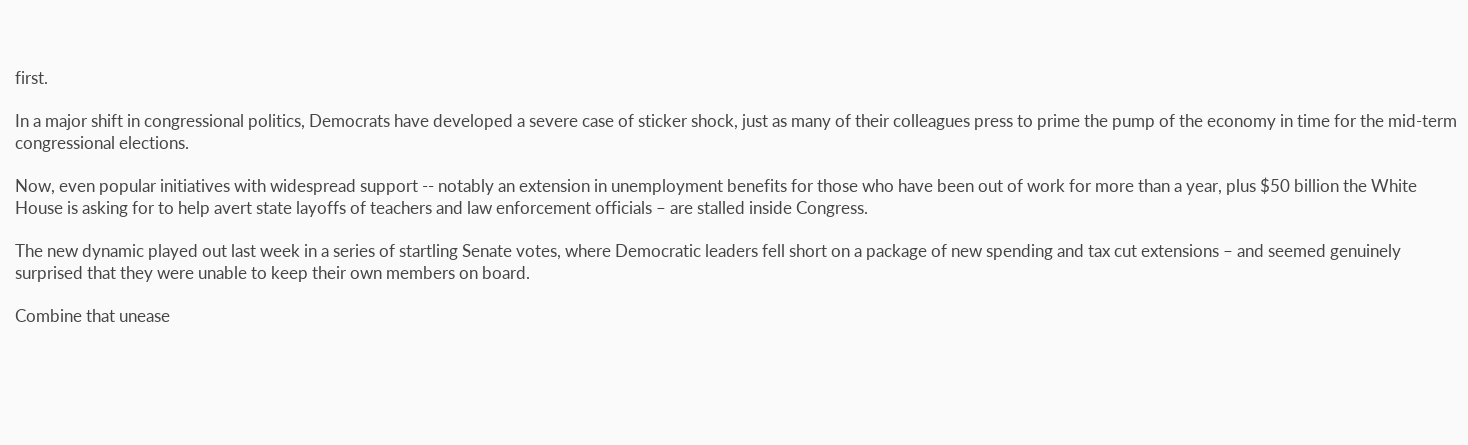first.

In a major shift in congressional politics, Democrats have developed a severe case of sticker shock, just as many of their colleagues press to prime the pump of the economy in time for the mid-term congressional elections.

Now, even popular initiatives with widespread support -- notably an extension in unemployment benefits for those who have been out of work for more than a year, plus $50 billion the White House is asking for to help avert state layoffs of teachers and law enforcement officials – are stalled inside Congress.

The new dynamic played out last week in a series of startling Senate votes, where Democratic leaders fell short on a package of new spending and tax cut extensions – and seemed genuinely surprised that they were unable to keep their own members on board.

Combine that unease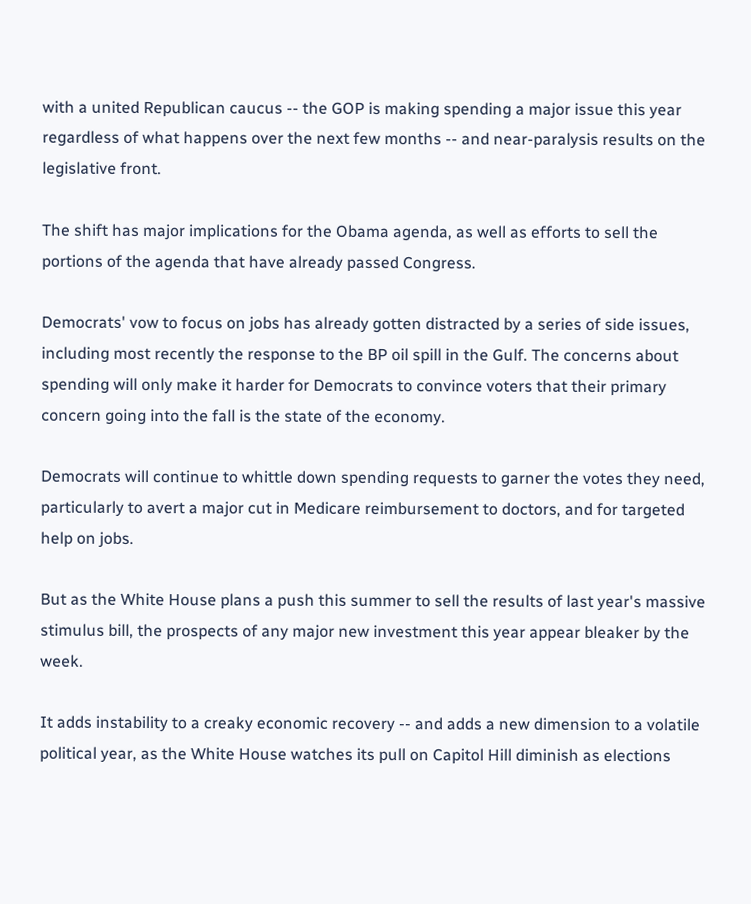with a united Republican caucus -- the GOP is making spending a major issue this year regardless of what happens over the next few months -- and near-paralysis results on the legislative front.

The shift has major implications for the Obama agenda, as well as efforts to sell the portions of the agenda that have already passed Congress.

Democrats' vow to focus on jobs has already gotten distracted by a series of side issues, including most recently the response to the BP oil spill in the Gulf. The concerns about spending will only make it harder for Democrats to convince voters that their primary concern going into the fall is the state of the economy.

Democrats will continue to whittle down spending requests to garner the votes they need, particularly to avert a major cut in Medicare reimbursement to doctors, and for targeted help on jobs.

But as the White House plans a push this summer to sell the results of last year's massive stimulus bill, the prospects of any major new investment this year appear bleaker by the week.

It adds instability to a creaky economic recovery -- and adds a new dimension to a volatile political year, as the White House watches its pull on Capitol Hill diminish as elections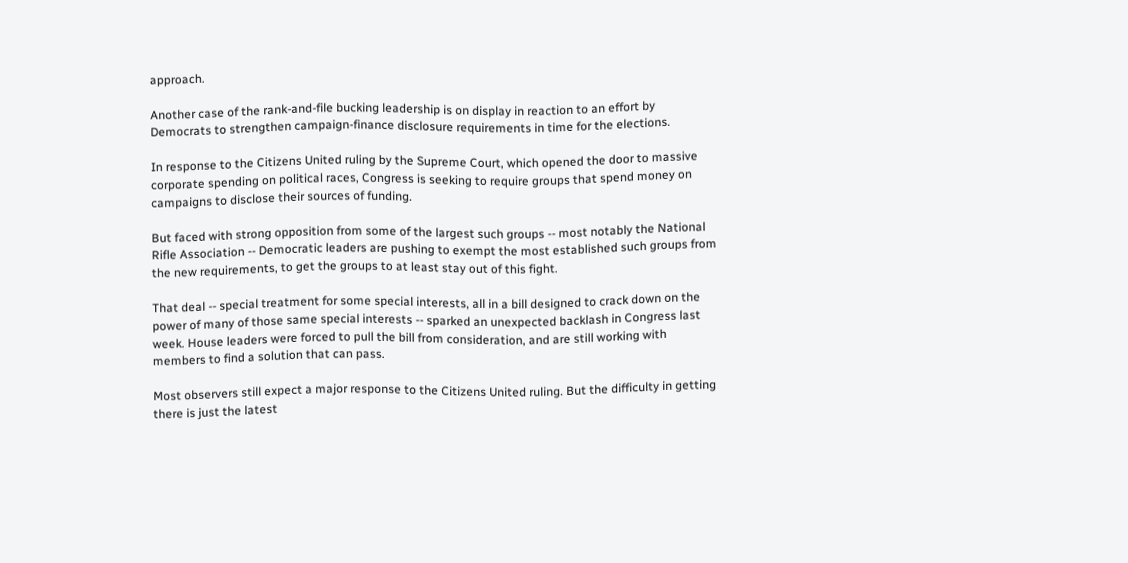approach.

Another case of the rank-and-file bucking leadership is on display in reaction to an effort by Democrats to strengthen campaign-finance disclosure requirements in time for the elections.

In response to the Citizens United ruling by the Supreme Court, which opened the door to massive corporate spending on political races, Congress is seeking to require groups that spend money on campaigns to disclose their sources of funding.

But faced with strong opposition from some of the largest such groups -- most notably the National Rifle Association -- Democratic leaders are pushing to exempt the most established such groups from the new requirements, to get the groups to at least stay out of this fight.

That deal -- special treatment for some special interests, all in a bill designed to crack down on the power of many of those same special interests -- sparked an unexpected backlash in Congress last week. House leaders were forced to pull the bill from consideration, and are still working with members to find a solution that can pass.

Most observers still expect a major response to the Citizens United ruling. But the difficulty in getting there is just the latest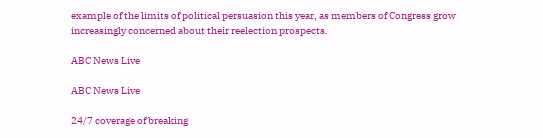example of the limits of political persuasion this year, as members of Congress grow increasingly concerned about their reelection prospects.

ABC News Live

ABC News Live

24/7 coverage of breaking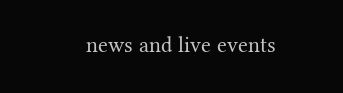news and live events